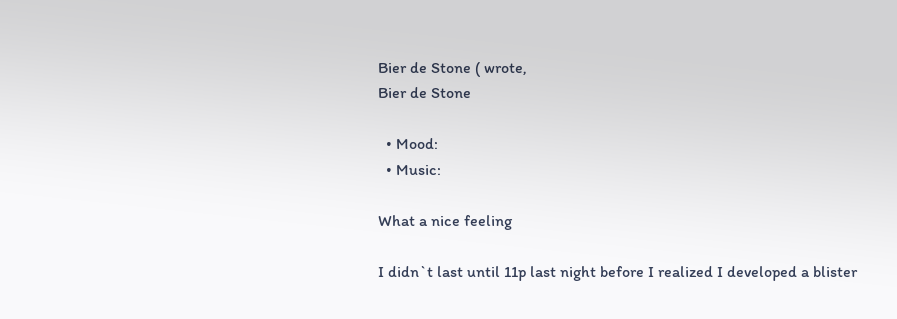Bier de Stone ( wrote,
Bier de Stone

  • Mood:
  • Music:

What a nice feeling

I didn`t last until 11p last night before I realized I developed a blister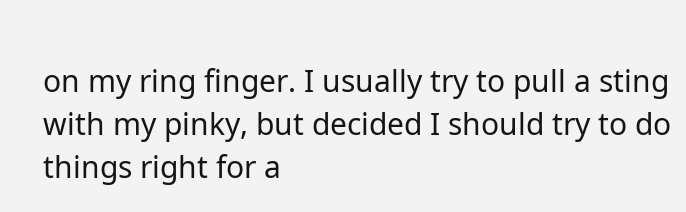on my ring finger. I usually try to pull a sting with my pinky, but decided I should try to do things right for a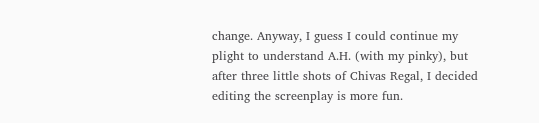change. Anyway, I guess I could continue my plight to understand A.H. (with my pinky), but after three little shots of Chivas Regal, I decided editing the screenplay is more fun.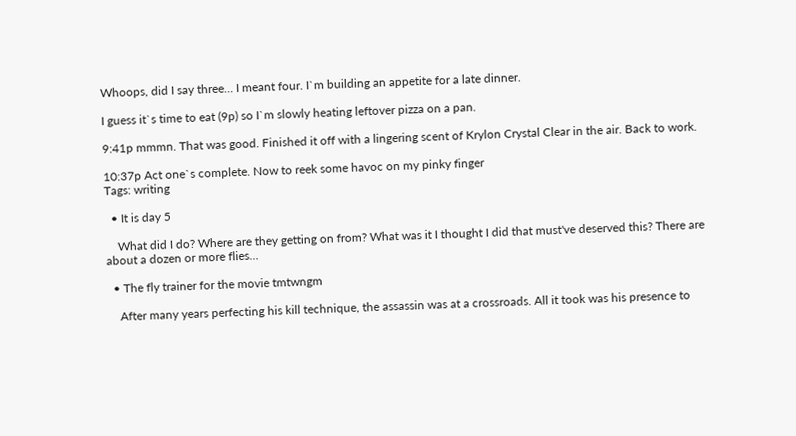Whoops, did I say three… I meant four. I`m building an appetite for a late dinner.

I guess it`s time to eat (9p) so I`m slowly heating leftover pizza on a pan.

9:41p mmmn. That was good. Finished it off with a lingering scent of Krylon Crystal Clear in the air. Back to work.

10:37p Act one`s complete. Now to reek some havoc on my pinky finger
Tags: writing

  • It is day 5

    What did I do? Where are they getting on from? What was it I thought I did that must've deserved this? There are about a dozen or more flies…

  • The fly trainer for the movie tmtwngm

    After many years perfecting his kill technique, the assassin was at a crossroads. All it took was his presence to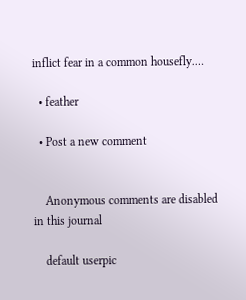inflict fear in a common housefly.…

  • feather

  • Post a new comment


    Anonymous comments are disabled in this journal

    default userpic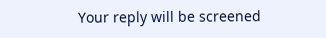Your reply will be screened